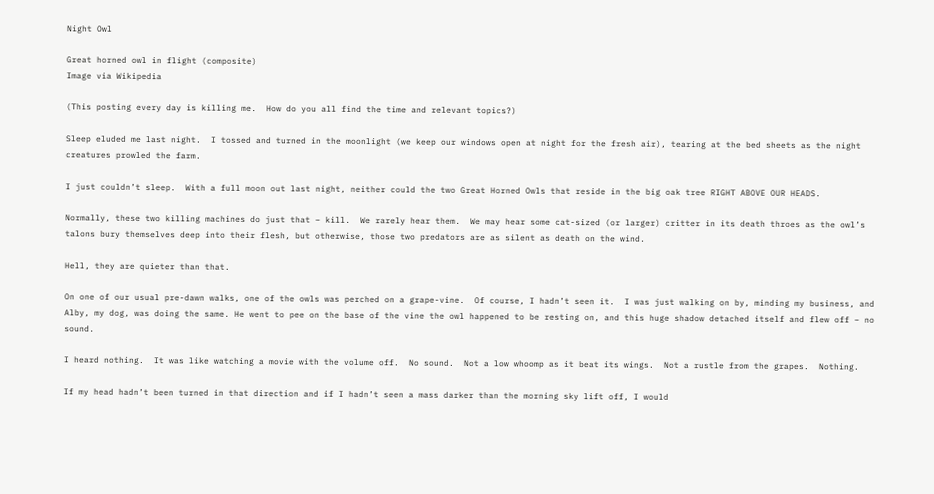Night Owl

Great horned owl in flight (composite)
Image via Wikipedia

(This posting every day is killing me.  How do you all find the time and relevant topics?)

Sleep eluded me last night.  I tossed and turned in the moonlight (we keep our windows open at night for the fresh air), tearing at the bed sheets as the night creatures prowled the farm.

I just couldn’t sleep.  With a full moon out last night, neither could the two Great Horned Owls that reside in the big oak tree RIGHT ABOVE OUR HEADS.

Normally, these two killing machines do just that – kill.  We rarely hear them.  We may hear some cat-sized (or larger) critter in its death throes as the owl’s talons bury themselves deep into their flesh, but otherwise, those two predators are as silent as death on the wind.

Hell, they are quieter than that.

On one of our usual pre-dawn walks, one of the owls was perched on a grape-vine.  Of course, I hadn’t seen it.  I was just walking on by, minding my business, and Alby, my dog, was doing the same. He went to pee on the base of the vine the owl happened to be resting on, and this huge shadow detached itself and flew off – no sound.

I heard nothing.  It was like watching a movie with the volume off.  No sound.  Not a low whoomp as it beat its wings.  Not a rustle from the grapes.  Nothing.

If my head hadn’t been turned in that direction and if I hadn’t seen a mass darker than the morning sky lift off, I would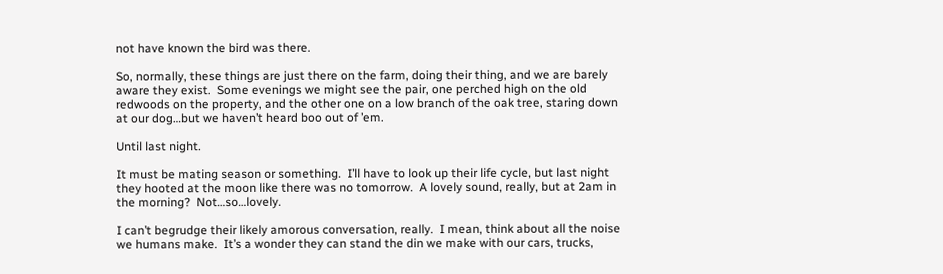not have known the bird was there.

So, normally, these things are just there on the farm, doing their thing, and we are barely aware they exist.  Some evenings we might see the pair, one perched high on the old redwoods on the property, and the other one on a low branch of the oak tree, staring down at our dog…but we haven’t heard boo out of ’em.

Until last night.

It must be mating season or something.  I’ll have to look up their life cycle, but last night they hooted at the moon like there was no tomorrow.  A lovely sound, really, but at 2am in the morning?  Not…so…lovely.

I can’t begrudge their likely amorous conversation, really.  I mean, think about all the noise we humans make.  It’s a wonder they can stand the din we make with our cars, trucks,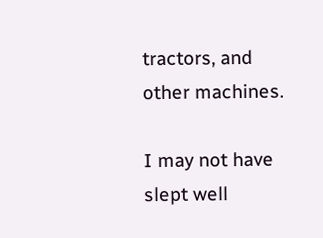tractors, and other machines.

I may not have slept well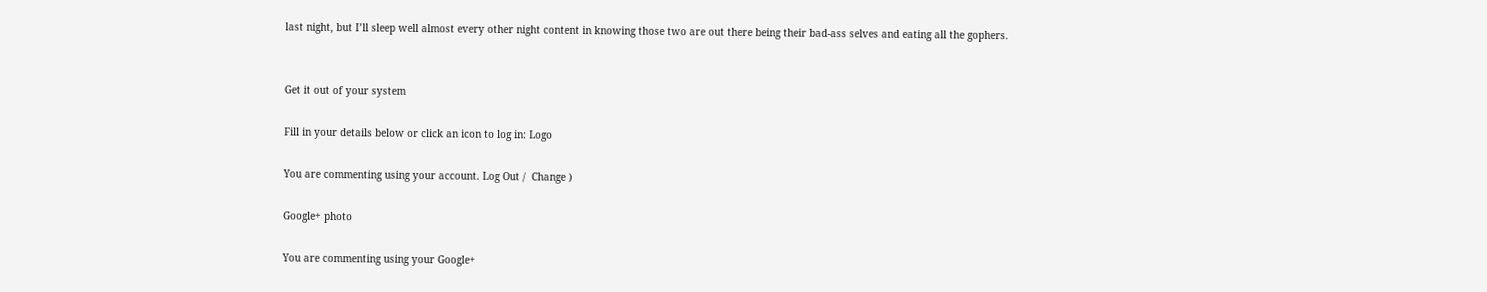last night, but I’ll sleep well almost every other night content in knowing those two are out there being their bad-ass selves and eating all the gophers.


Get it out of your system

Fill in your details below or click an icon to log in: Logo

You are commenting using your account. Log Out /  Change )

Google+ photo

You are commenting using your Google+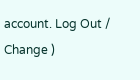account. Log Out /  Change )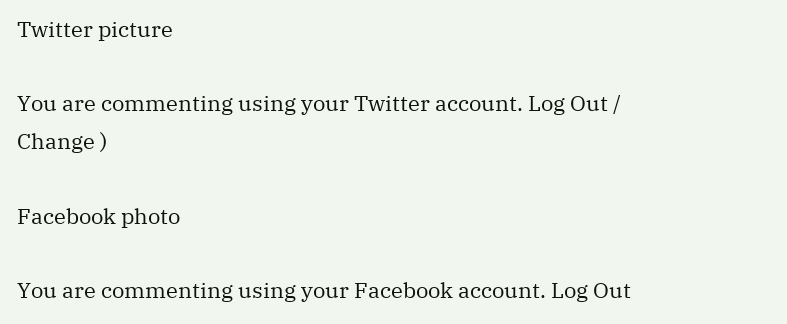Twitter picture

You are commenting using your Twitter account. Log Out /  Change )

Facebook photo

You are commenting using your Facebook account. Log Out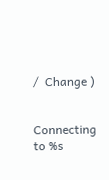/  Change )


Connecting to %s